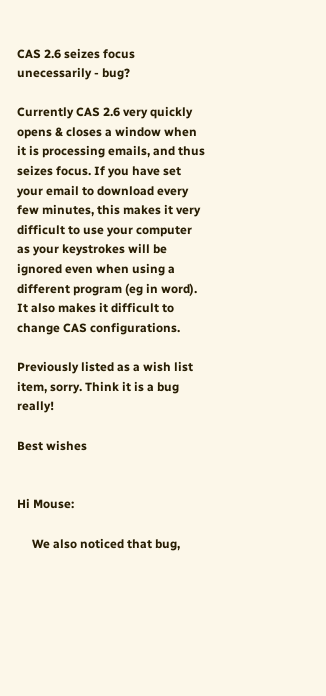CAS 2.6 seizes focus unecessarily - bug?

Currently CAS 2.6 very quickly opens & closes a window when it is processing emails, and thus seizes focus. If you have set your email to download every few minutes, this makes it very difficult to use your computer as your keystrokes will be ignored even when using a different program (eg in word). It also makes it difficult to change CAS configurations.

Previously listed as a wish list item, sorry. Think it is a bug really!

Best wishes


Hi Mouse:

     We also noticed that bug,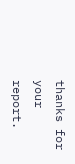thanks for your report.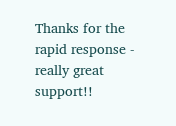Thanks for the rapid response - really great support!!